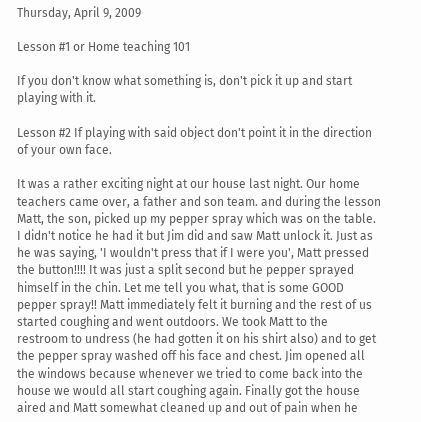Thursday, April 9, 2009

Lesson #1 or Home teaching 101

If you don't know what something is, don't pick it up and start playing with it.

Lesson #2 If playing with said object don't point it in the direction of your own face.

It was a rather exciting night at our house last night. Our home teachers came over, a father and son team. and during the lesson Matt, the son, picked up my pepper spray which was on the table. I didn't notice he had it but Jim did and saw Matt unlock it. Just as he was saying, 'I wouldn't press that if I were you', Matt pressed the button!!!! It was just a split second but he pepper sprayed himself in the chin. Let me tell you what, that is some GOOD pepper spray!! Matt immediately felt it burning and the rest of us started coughing and went outdoors. We took Matt to the restroom to undress (he had gotten it on his shirt also) and to get the pepper spray washed off his face and chest. Jim opened all the windows because whenever we tried to come back into the house we would all start coughing again. Finally got the house aired and Matt somewhat cleaned up and out of pain when he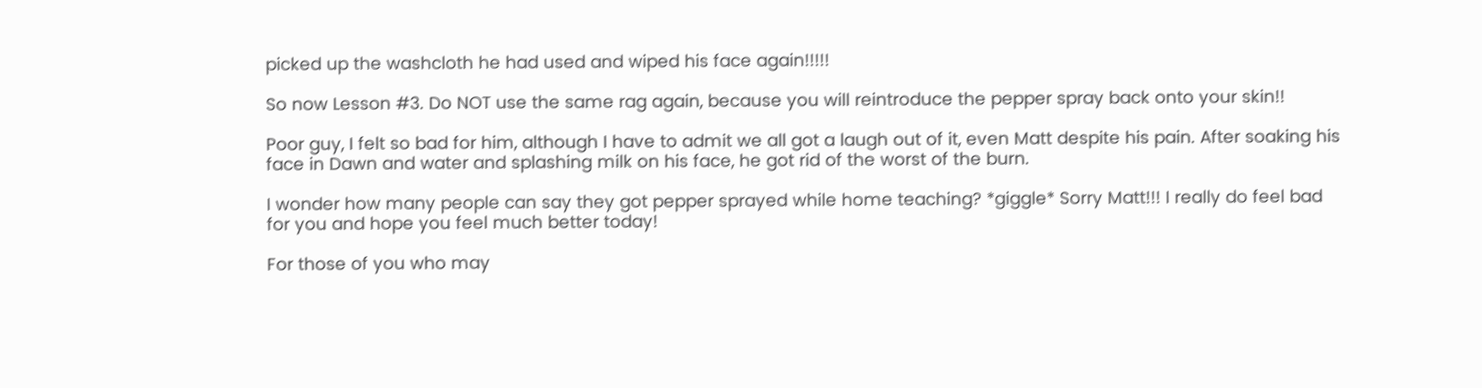picked up the washcloth he had used and wiped his face again!!!!!

So now Lesson #3. Do NOT use the same rag again, because you will reintroduce the pepper spray back onto your skin!!

Poor guy, I felt so bad for him, although I have to admit we all got a laugh out of it, even Matt despite his pain. After soaking his face in Dawn and water and splashing milk on his face, he got rid of the worst of the burn.

I wonder how many people can say they got pepper sprayed while home teaching? *giggle* Sorry Matt!!! I really do feel bad for you and hope you feel much better today!

For those of you who may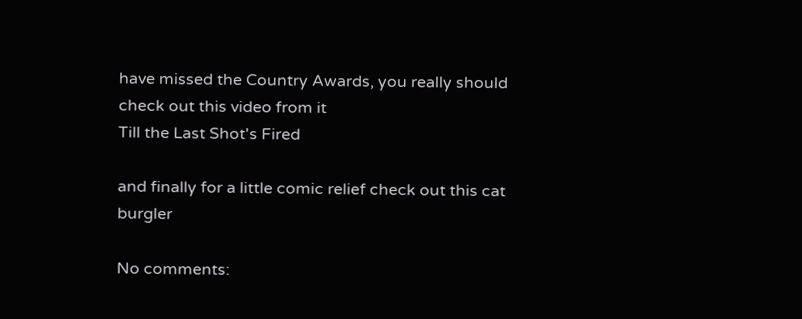have missed the Country Awards, you really should check out this video from it
Till the Last Shot's Fired

and finally for a little comic relief check out this cat burgler

No comments: